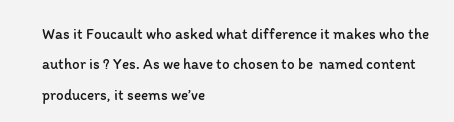Was it Foucault who asked what difference it makes who the author is ? Yes. As we have to chosen to be  named content producers, it seems we’ve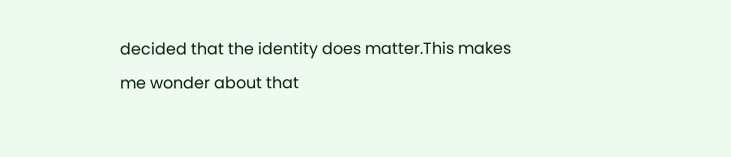decided that the identity does matter.This makes me wonder about that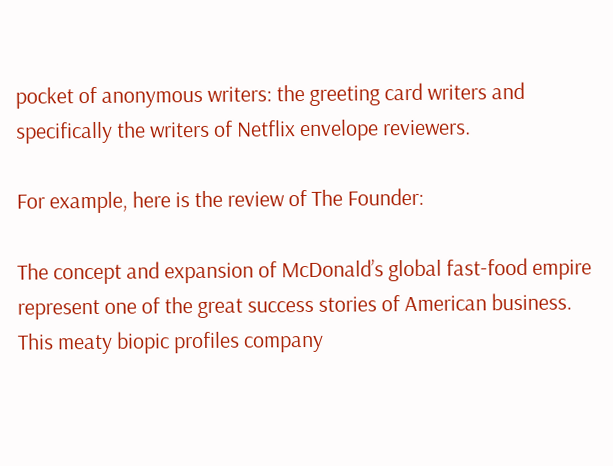pocket of anonymous writers: the greeting card writers and specifically the writers of Netflix envelope reviewers.

For example, here is the review of The Founder:

The concept and expansion of McDonald’s global fast-food empire represent one of the great success stories of American business. This meaty biopic profiles company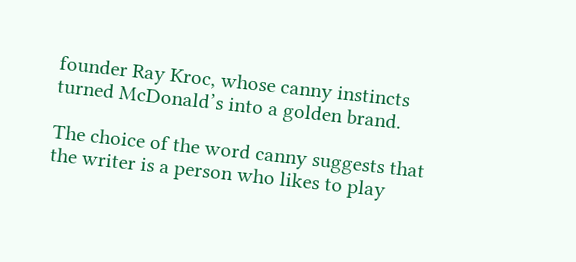founder Ray Kroc, whose canny instincts turned McDonald’s into a golden brand.

The choice of the word canny suggests that the writer is a person who likes to play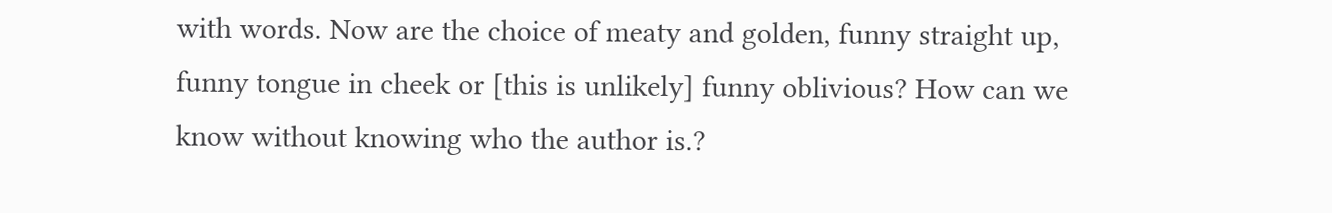with words. Now are the choice of meaty and golden, funny straight up, funny tongue in cheek or [this is unlikely] funny oblivious? How can we know without knowing who the author is.?